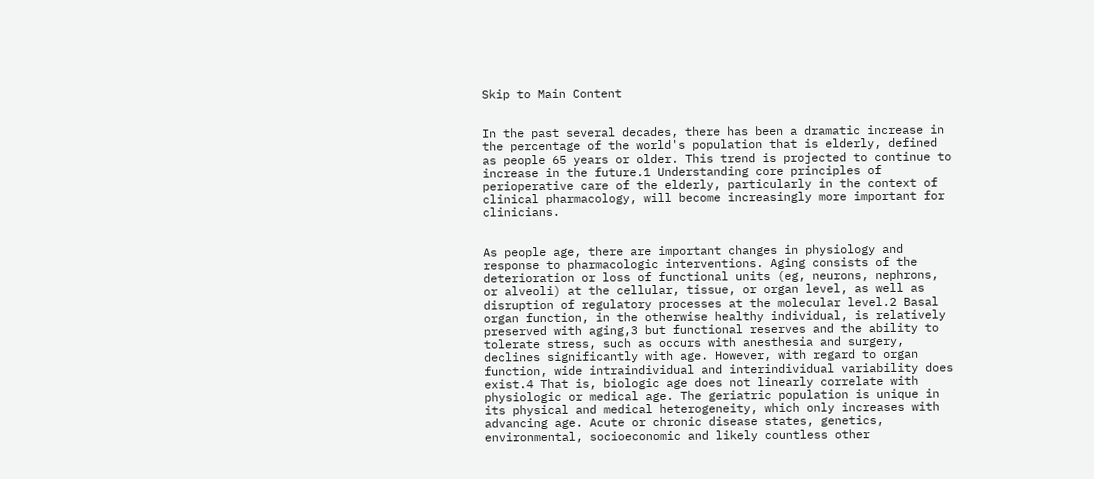Skip to Main Content


In the past several decades, there has been a dramatic increase in the percentage of the world's population that is elderly, defined as people 65 years or older. This trend is projected to continue to increase in the future.1 Understanding core principles of perioperative care of the elderly, particularly in the context of clinical pharmacology, will become increasingly more important for clinicians.


As people age, there are important changes in physiology and response to pharmacologic interventions. Aging consists of the deterioration or loss of functional units (eg, neurons, nephrons, or alveoli) at the cellular, tissue, or organ level, as well as disruption of regulatory processes at the molecular level.2 Basal organ function, in the otherwise healthy individual, is relatively preserved with aging,3 but functional reserves and the ability to tolerate stress, such as occurs with anesthesia and surgery, declines significantly with age. However, with regard to organ function, wide intraindividual and interindividual variability does exist.4 That is, biologic age does not linearly correlate with physiologic or medical age. The geriatric population is unique in its physical and medical heterogeneity, which only increases with advancing age. Acute or chronic disease states, genetics, environmental, socioeconomic and likely countless other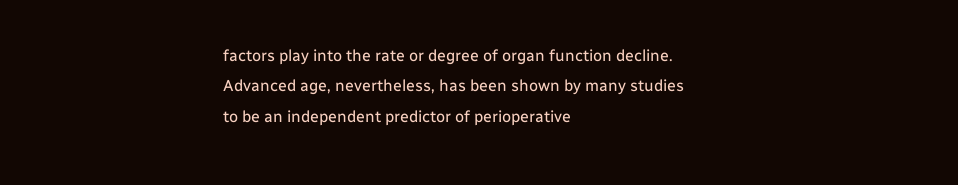factors play into the rate or degree of organ function decline. Advanced age, nevertheless, has been shown by many studies to be an independent predictor of perioperative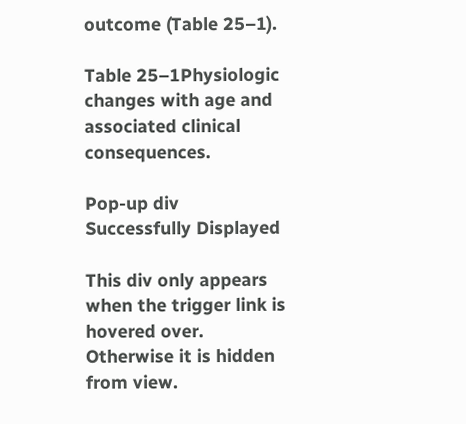outcome (Table 25–1).

Table 25–1Physiologic changes with age and associated clinical consequences.

Pop-up div Successfully Displayed

This div only appears when the trigger link is hovered over. Otherwise it is hidden from view.